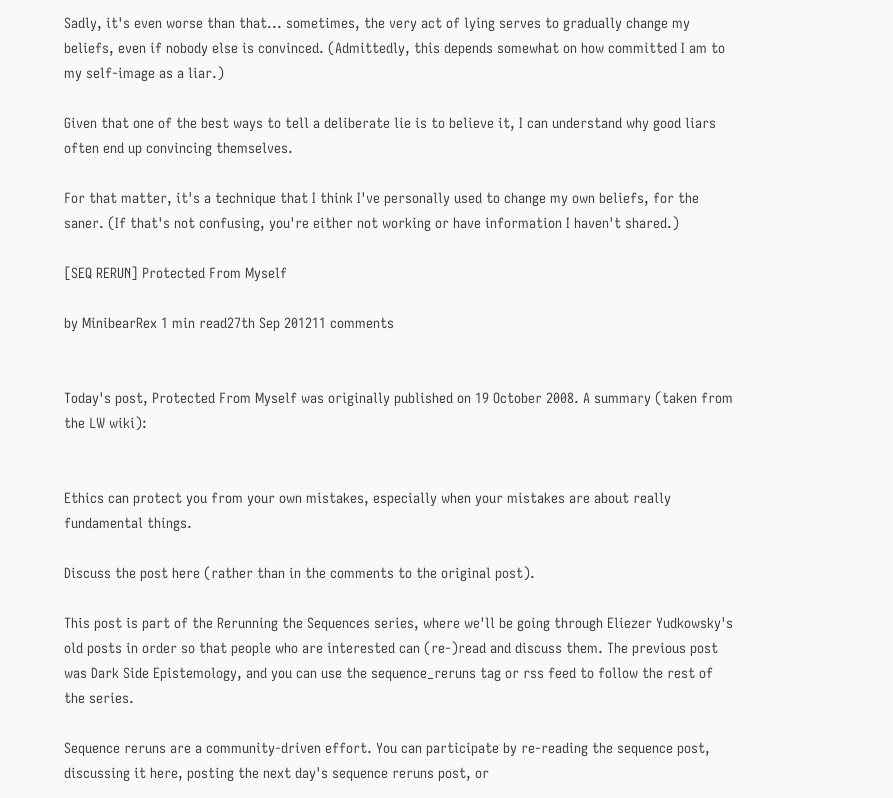Sadly, it's even worse than that... sometimes, the very act of lying serves to gradually change my beliefs, even if nobody else is convinced. (Admittedly, this depends somewhat on how committed I am to my self-image as a liar.)

Given that one of the best ways to tell a deliberate lie is to believe it, I can understand why good liars often end up convincing themselves.

For that matter, it's a technique that I think I've personally used to change my own beliefs, for the saner. (If that's not confusing, you're either not working or have information I haven't shared.)

[SEQ RERUN] Protected From Myself

by MinibearRex 1 min read27th Sep 201211 comments


Today's post, Protected From Myself was originally published on 19 October 2008. A summary (taken from the LW wiki):


Ethics can protect you from your own mistakes, especially when your mistakes are about really fundamental things.

Discuss the post here (rather than in the comments to the original post).

This post is part of the Rerunning the Sequences series, where we'll be going through Eliezer Yudkowsky's old posts in order so that people who are interested can (re-)read and discuss them. The previous post was Dark Side Epistemology, and you can use the sequence_reruns tag or rss feed to follow the rest of the series.

Sequence reruns are a community-driven effort. You can participate by re-reading the sequence post, discussing it here, posting the next day's sequence reruns post, or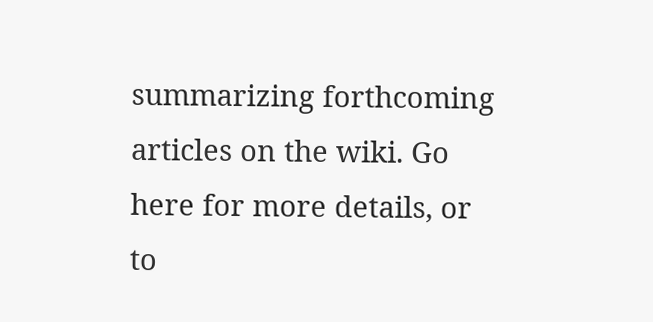summarizing forthcoming articles on the wiki. Go here for more details, or to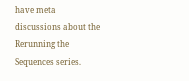have meta discussions about the Rerunning the Sequences series.